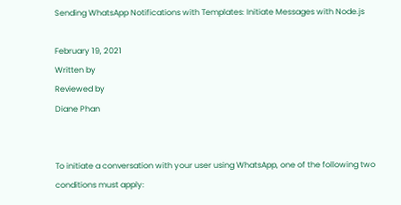Sending WhatsApp Notifications with Templates: Initiate Messages with Node.js

February 19, 2021
Written by
Reviewed by
Diane Phan


To initiate a conversation with your user using WhatsApp, one of the following two conditions must apply: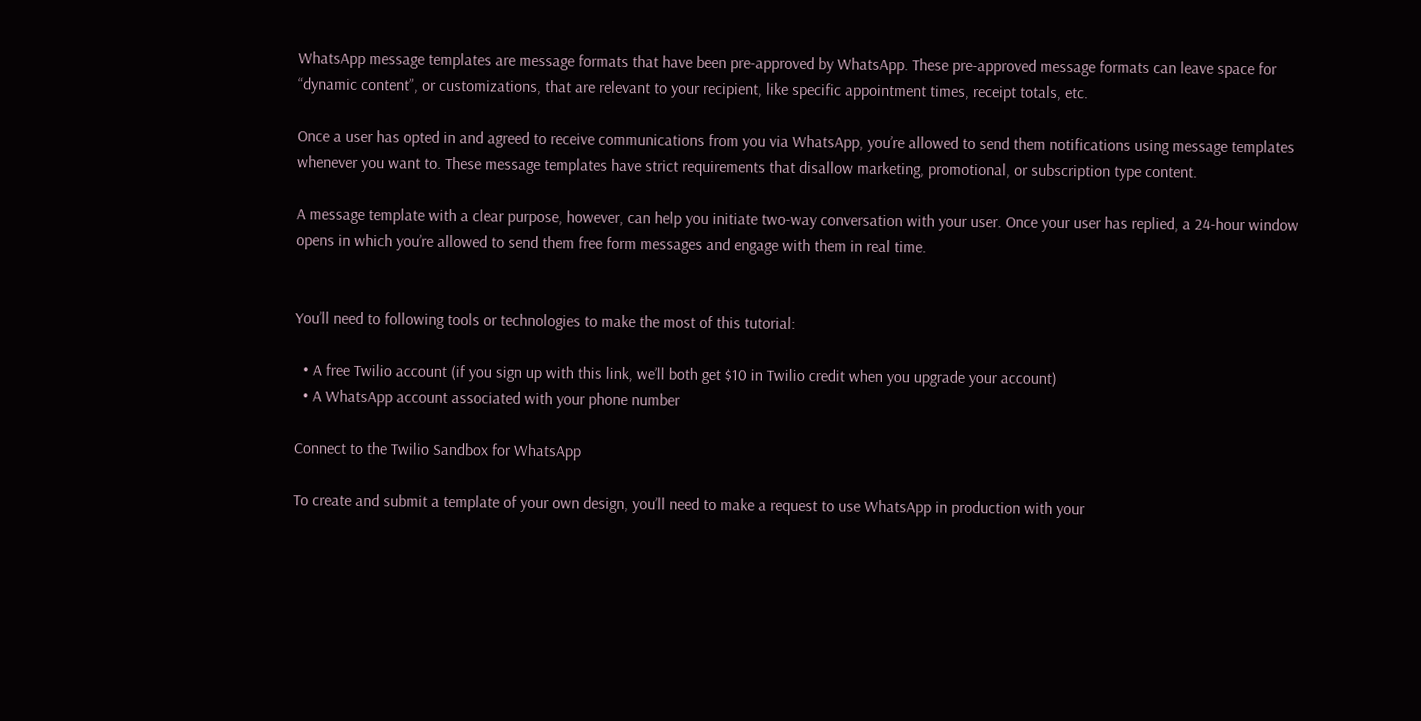WhatsApp message templates are message formats that have been pre-approved by WhatsApp. These pre-approved message formats can leave space for “dynamic content”, or customizations, that are relevant to your recipient, like specific appointment times, receipt totals, etc.

Once a user has opted in and agreed to receive communications from you via WhatsApp, you’re allowed to send them notifications using message templates whenever you want to. These message templates have strict requirements that disallow marketing, promotional, or subscription type content.

A message template with a clear purpose, however, can help you initiate two-way conversation with your user. Once your user has replied, a 24-hour window opens in which you’re allowed to send them free form messages and engage with them in real time.


You’ll need to following tools or technologies to make the most of this tutorial:

  • A free Twilio account (if you sign up with this link, we’ll both get $10 in Twilio credit when you upgrade your account)
  • A WhatsApp account associated with your phone number

Connect to the Twilio Sandbox for WhatsApp

To create and submit a template of your own design, you’ll need to make a request to use WhatsApp in production with your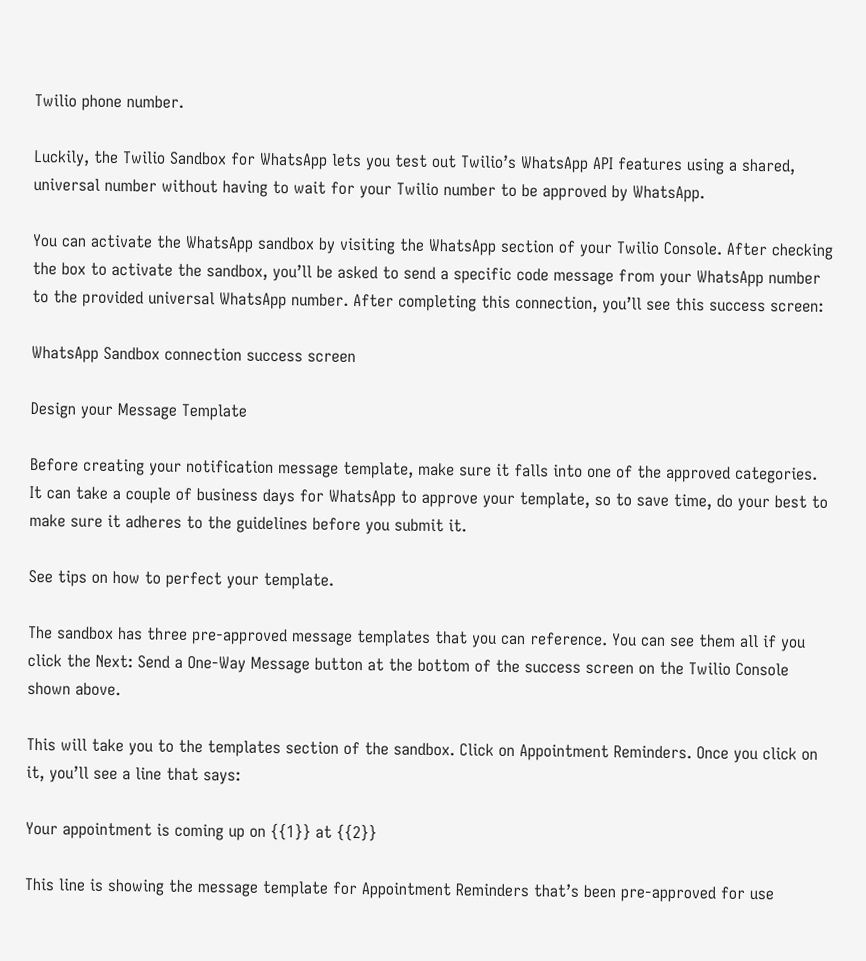Twilio phone number.

Luckily, the Twilio Sandbox for WhatsApp lets you test out Twilio’s WhatsApp API features using a shared, universal number without having to wait for your Twilio number to be approved by WhatsApp.

You can activate the WhatsApp sandbox by visiting the WhatsApp section of your Twilio Console. After checking the box to activate the sandbox, you’ll be asked to send a specific code message from your WhatsApp number to the provided universal WhatsApp number. After completing this connection, you’ll see this success screen:

WhatsApp Sandbox connection success screen

Design your Message Template

Before creating your notification message template, make sure it falls into one of the approved categories. It can take a couple of business days for WhatsApp to approve your template, so to save time, do your best to make sure it adheres to the guidelines before you submit it.

See tips on how to perfect your template.

The sandbox has three pre-approved message templates that you can reference. You can see them all if you click the Next: Send a One-Way Message button at the bottom of the success screen on the Twilio Console shown above.

This will take you to the templates section of the sandbox. Click on Appointment Reminders. Once you click on it, you’ll see a line that says:

Your appointment is coming up on {{1}} at {{2}}

This line is showing the message template for Appointment Reminders that’s been pre-approved for use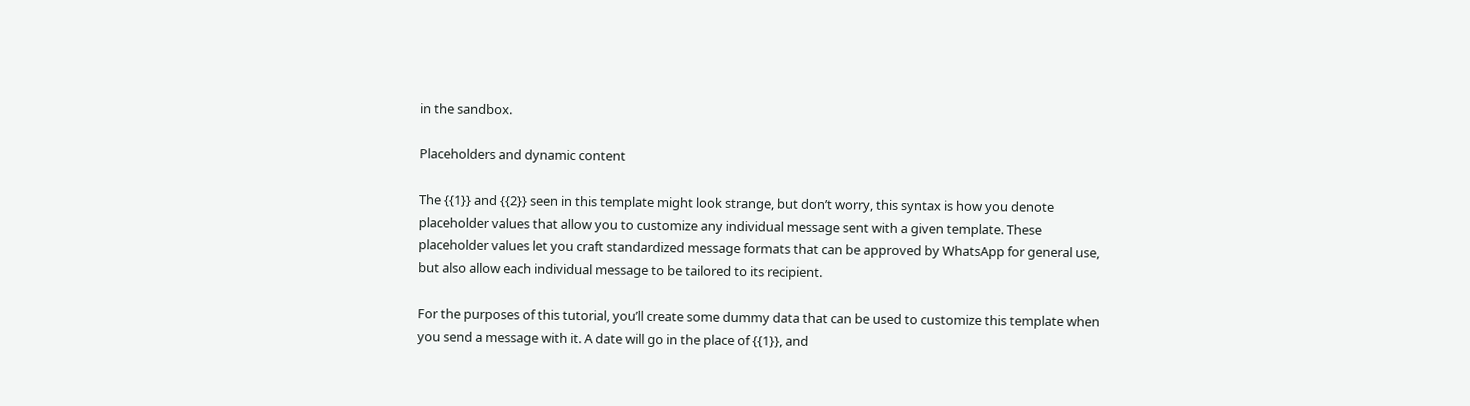in the sandbox.

Placeholders and dynamic content

The {{1}} and {{2}} seen in this template might look strange, but don’t worry, this syntax is how you denote placeholder values that allow you to customize any individual message sent with a given template. These placeholder values let you craft standardized message formats that can be approved by WhatsApp for general use, but also allow each individual message to be tailored to its recipient.

For the purposes of this tutorial, you’ll create some dummy data that can be used to customize this template when you send a message with it. A date will go in the place of {{1}}, and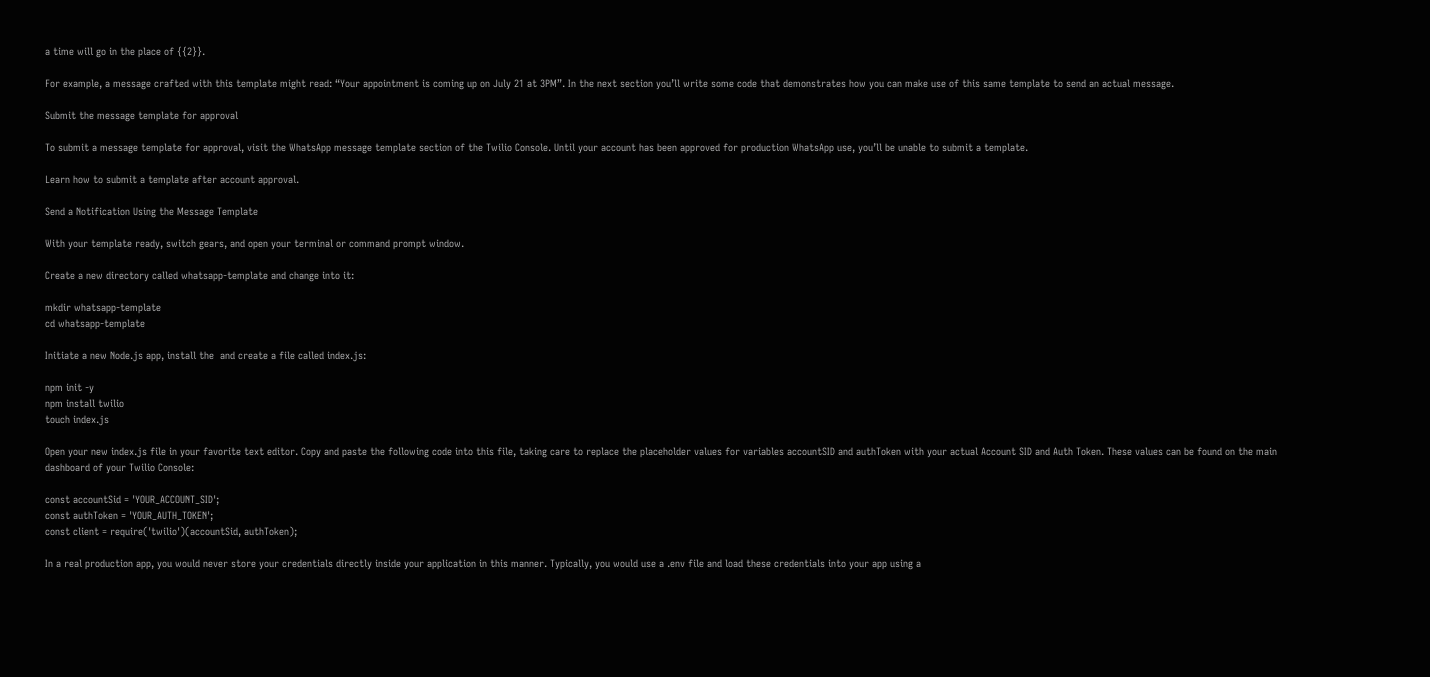a time will go in the place of {{2}}.

For example, a message crafted with this template might read: “Your appointment is coming up on July 21 at 3PM”. In the next section you’ll write some code that demonstrates how you can make use of this same template to send an actual message.

Submit the message template for approval

To submit a message template for approval, visit the WhatsApp message template section of the Twilio Console. Until your account has been approved for production WhatsApp use, you’ll be unable to submit a template.

Learn how to submit a template after account approval.

Send a Notification Using the Message Template

With your template ready, switch gears, and open your terminal or command prompt window.

Create a new directory called whatsapp-template and change into it:

mkdir whatsapp-template
cd whatsapp-template

Initiate a new Node.js app, install the  and create a file called index.js:

npm init -y
npm install twilio
touch index.js

Open your new index.js file in your favorite text editor. Copy and paste the following code into this file, taking care to replace the placeholder values for variables accountSID and authToken with your actual Account SID and Auth Token. These values can be found on the main dashboard of your Twilio Console:

const accountSid = 'YOUR_ACCOUNT_SID';
const authToken = 'YOUR_AUTH_TOKEN';
const client = require('twilio')(accountSid, authToken);

In a real production app, you would never store your credentials directly inside your application in this manner. Typically, you would use a .env file and load these credentials into your app using a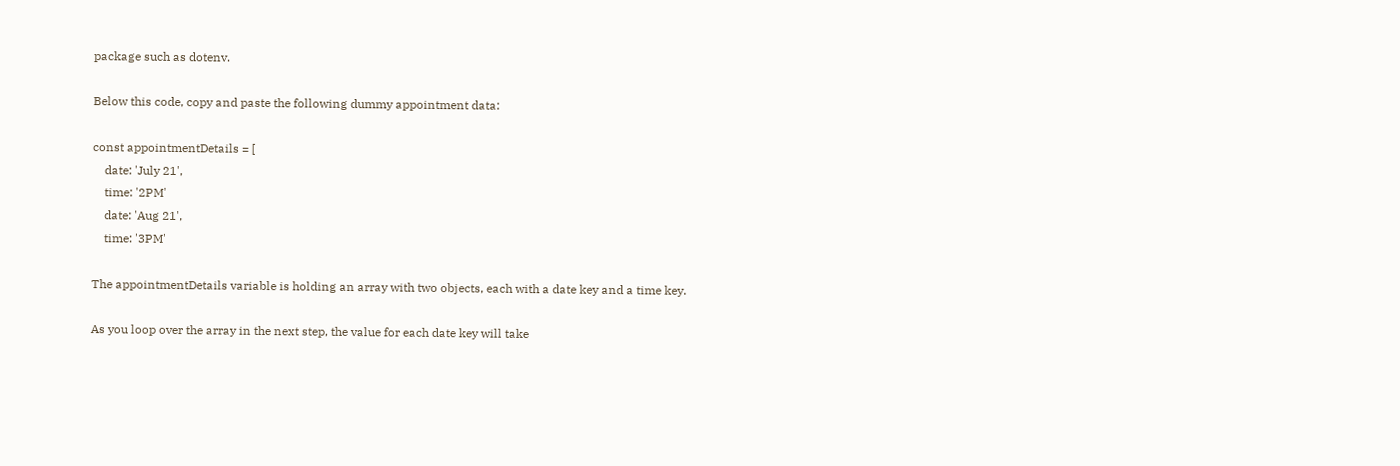package such as dotenv.

Below this code, copy and paste the following dummy appointment data:

const appointmentDetails = [
    date: 'July 21',
    time: '2PM'
    date: 'Aug 21',
    time: '3PM'

The appointmentDetails variable is holding an array with two objects, each with a date key and a time key.

As you loop over the array in the next step, the value for each date key will take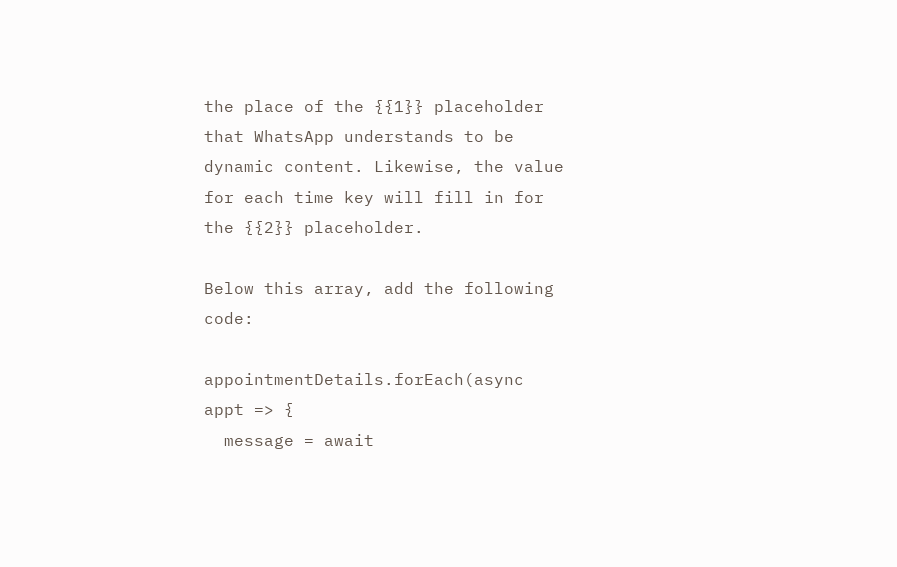the place of the {{1}} placeholder that WhatsApp understands to be dynamic content. Likewise, the value for each time key will fill in for the {{2}} placeholder.

Below this array, add the following code:

appointmentDetails.forEach(async appt => {
  message = await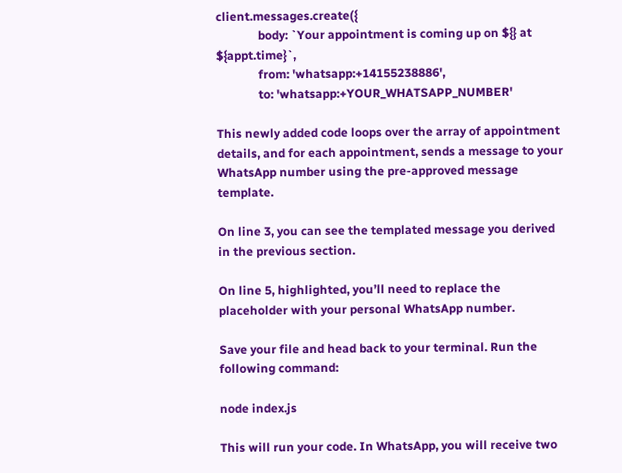client.messages.create({
              body: `Your appointment is coming up on ${} at ${appt.time}`,
              from: 'whatsapp:+14155238886',
              to: 'whatsapp:+YOUR_WHATSAPP_NUMBER'

This newly added code loops over the array of appointment details, and for each appointment, sends a message to your WhatsApp number using the pre-approved message template.

On line 3, you can see the templated message you derived in the previous section.

On line 5, highlighted, you’ll need to replace the placeholder with your personal WhatsApp number.

Save your file and head back to your terminal. Run the following command:

node index.js

This will run your code. In WhatsApp, you will receive two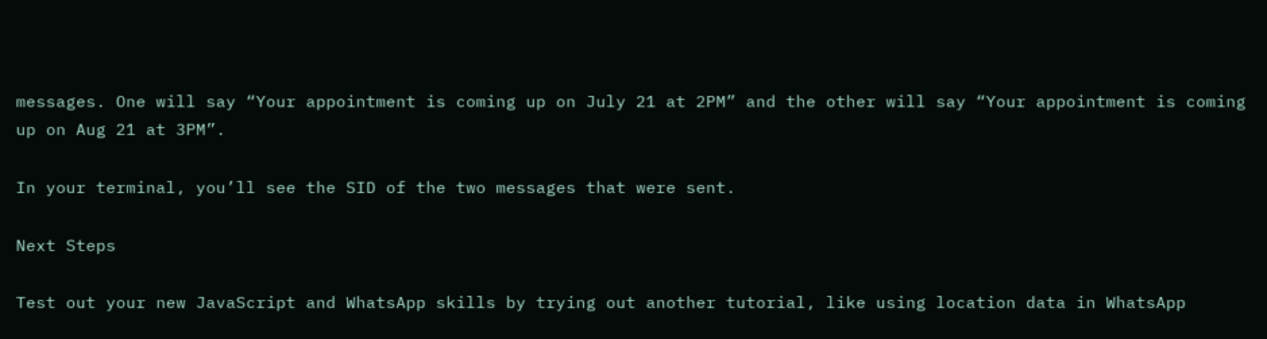messages. One will say “Your appointment is coming up on July 21 at 2PM” and the other will say “Your appointment is coming up on Aug 21 at 3PM”.

In your terminal, you’ll see the SID of the two messages that were sent.

Next Steps

Test out your new JavaScript and WhatsApp skills by trying out another tutorial, like using location data in WhatsApp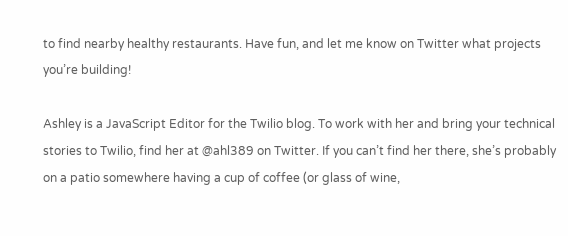to find nearby healthy restaurants. Have fun, and let me know on Twitter what projects you’re building!

Ashley is a JavaScript Editor for the Twilio blog. To work with her and bring your technical stories to Twilio, find her at @ahl389 on Twitter. If you can’t find her there, she’s probably on a patio somewhere having a cup of coffee (or glass of wine,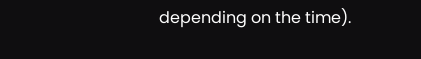depending on the time).